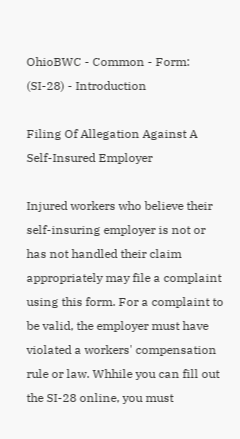OhioBWC - Common - Form:  (SI-28) - Introduction

Filing Of Allegation Against A Self-Insured Employer

Injured workers who believe their self-insuring employer is not or has not handled their claim appropriately may file a complaint using this form. For a complaint to be valid, the employer must have violated a workers' compensation rule or law. Whhile you can fill out the SI-28 online, you must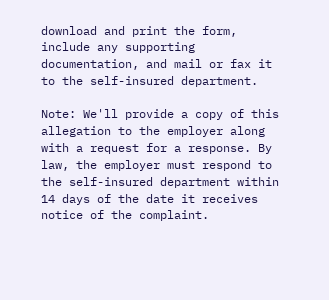download and print the form, include any supporting documentation, and mail or fax it to the self-insured department.

Note: We'll provide a copy of this allegation to the employer along with a request for a response. By law, the employer must respond to the self-insured department within 14 days of the date it receives notice of the complaint.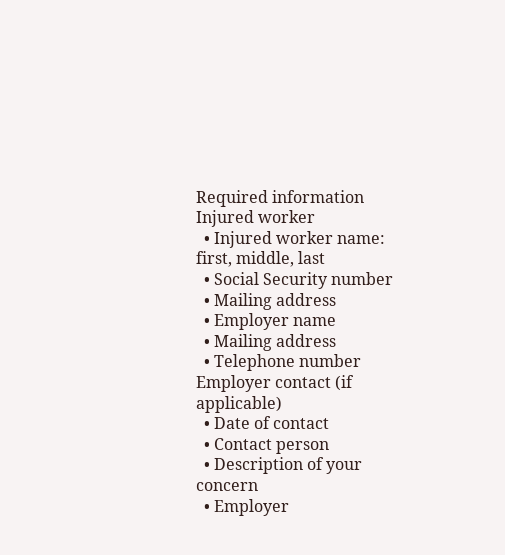Required information
Injured worker
  • Injured worker name: first, middle, last
  • Social Security number
  • Mailing address
  • Employer name
  • Mailing address
  • Telephone number
Employer contact (if applicable)
  • Date of contact
  • Contact person
  • Description of your concern
  • Employer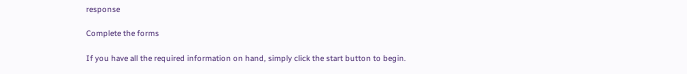response

Complete the forms

If you have all the required information on hand, simply click the start button to begin.